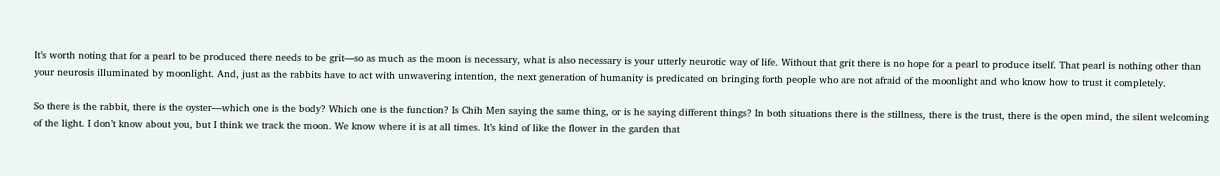It’s worth noting that for a pearl to be produced there needs to be grit—so as much as the moon is necessary, what is also necessary is your utterly neurotic way of life. Without that grit there is no hope for a pearl to produce itself. That pearl is nothing other than your neurosis illuminated by moonlight. And, just as the rabbits have to act with unwavering intention, the next generation of humanity is predicated on bringing forth people who are not afraid of the moonlight and who know how to trust it completely.

So there is the rabbit, there is the oyster—which one is the body? Which one is the function? Is Chih Men saying the same thing, or is he saying different things? In both situations there is the stillness, there is the trust, there is the open mind, the silent welcoming of the light. I don’t know about you, but I think we track the moon. We know where it is at all times. It’s kind of like the flower in the garden that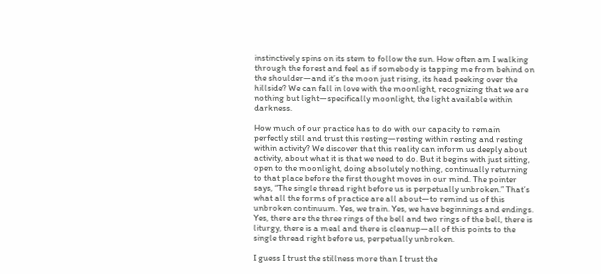instinctively spins on its stem to follow the sun. How often am I walking through the forest and feel as if somebody is tapping me from behind on the shoulder—and it’s the moon just rising, its head peeking over the hillside? We can fall in love with the moonlight, recognizing that we are nothing but light—specifically moonlight, the light available within darkness.

How much of our practice has to do with our capacity to remain perfectly still and trust this resting—resting within resting and resting within activity? We discover that this reality can inform us deeply about activity, about what it is that we need to do. But it begins with just sitting, open to the moonlight, doing absolutely nothing, continually returning to that place before the first thought moves in our mind. The pointer says, “The single thread right before us is perpetually unbroken.” That’s what all the forms of practice are all about—to remind us of this unbroken continuum. Yes, we train. Yes, we have beginnings and endings. Yes, there are the three rings of the bell and two rings of the bell, there is liturgy, there is a meal and there is cleanup—all of this points to the single thread right before us, perpetually unbroken.

I guess I trust the stillness more than I trust the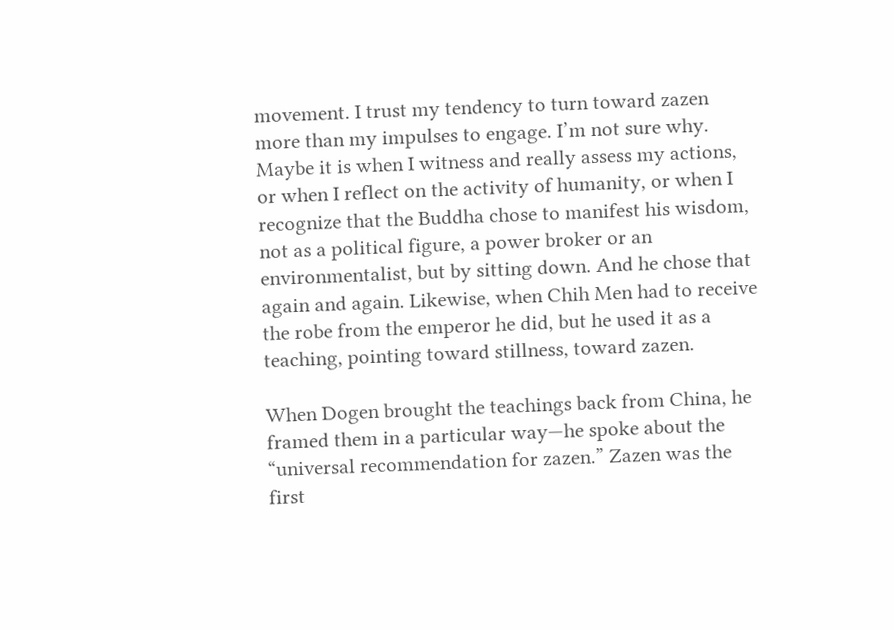movement. I trust my tendency to turn toward zazen more than my impulses to engage. I’m not sure why. Maybe it is when I witness and really assess my actions, or when I reflect on the activity of humanity, or when I recognize that the Buddha chose to manifest his wisdom, not as a political figure, a power broker or an environmentalist, but by sitting down. And he chose that again and again. Likewise, when Chih Men had to receive the robe from the emperor he did, but he used it as a teaching, pointing toward stillness, toward zazen.

When Dogen brought the teachings back from China, he framed them in a particular way—he spoke about the “universal recommendation for zazen.” Zazen was the first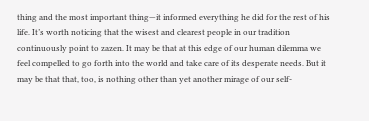thing and the most important thing—it informed everything he did for the rest of his life. It’s worth noticing that the wisest and clearest people in our tradition continuously point to zazen. It may be that at this edge of our human dilemma we feel compelled to go forth into the world and take care of its desperate needs. But it may be that that, too, is nothing other than yet another mirage of our self-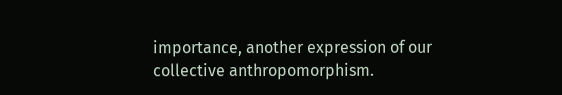importance, another expression of our collective anthropomorphism.